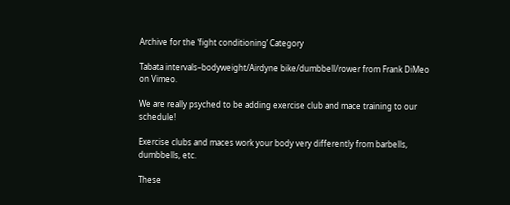Archive for the ‘fight conditioning’ Category

Tabata intervals–bodyweight/Airdyne bike/dumbbell/rower from Frank DiMeo on Vimeo.

We are really psyched to be adding exercise club and mace training to our schedule!

Exercise clubs and maces work your body very differently from barbells, dumbbells, etc.

These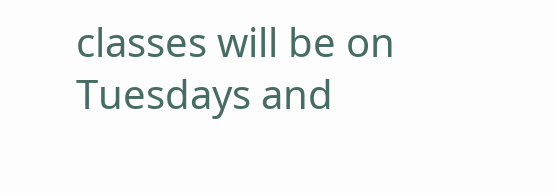classes will be on Tuesdays and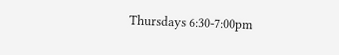Thursdays 6:30-7:00pm